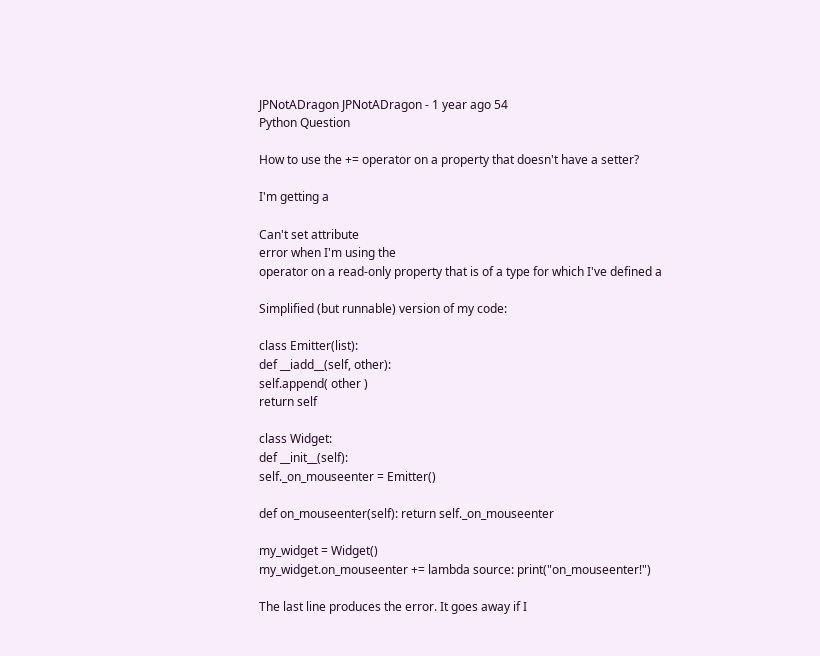JPNotADragon JPNotADragon - 1 year ago 54
Python Question

How to use the += operator on a property that doesn't have a setter?

I'm getting a

Can't set attribute
error when I'm using the
operator on a read-only property that is of a type for which I've defined a

Simplified (but runnable) version of my code:

class Emitter(list):
def __iadd__(self, other):
self.append( other )
return self

class Widget:
def __init__(self):
self._on_mouseenter = Emitter()

def on_mouseenter(self): return self._on_mouseenter

my_widget = Widget()
my_widget.on_mouseenter += lambda source: print("on_mouseenter!")

The last line produces the error. It goes away if I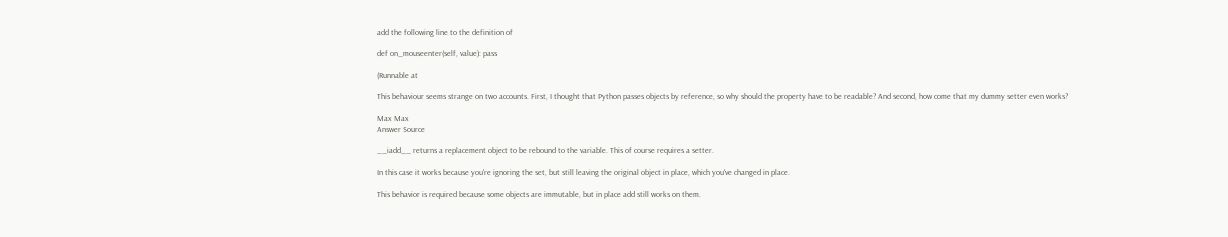add the following line to the definition of

def on_mouseenter(self, value): pass

(Runnable at

This behaviour seems strange on two accounts. First, I thought that Python passes objects by reference, so why should the property have to be readable? And second, how come that my dummy setter even works?

Max Max
Answer Source

__iadd__ returns a replacement object to be rebound to the variable. This of course requires a setter.

In this case it works because you're ignoring the set, but still leaving the original object in place, which you've changed in place.

This behavior is required because some objects are immutable, but in place add still works on them.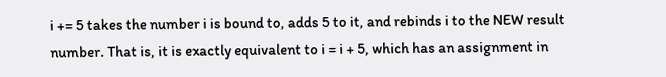i += 5 takes the number i is bound to, adds 5 to it, and rebinds i to the NEW result number. That is, it is exactly equivalent to i = i + 5, which has an assignment in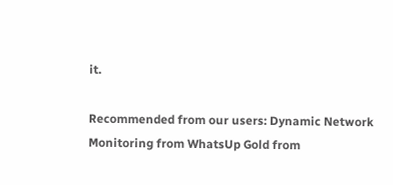it.

Recommended from our users: Dynamic Network Monitoring from WhatsUp Gold from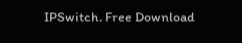IPSwitch. Free Download